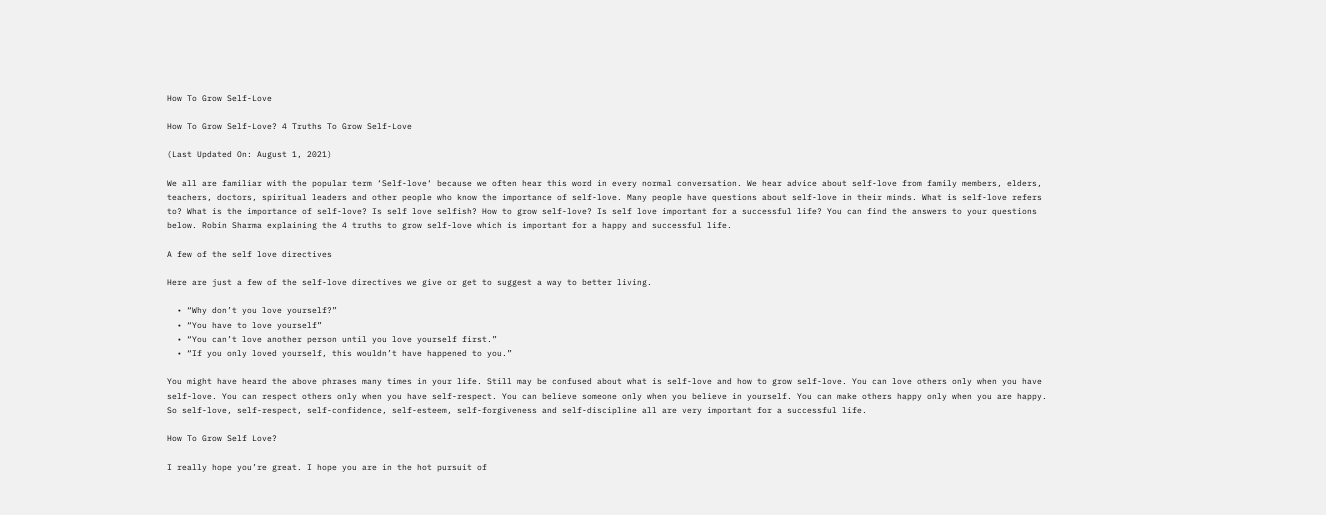How To Grow Self-Love

How To Grow Self-Love? 4 Truths To Grow Self-Love

(Last Updated On: August 1, 2021)

We all are familiar with the popular term ‘Self-love‘ because we often hear this word in every normal conversation. We hear advice about self-love from family members, elders, teachers, doctors, spiritual leaders and other people who know the importance of self-love. Many people have questions about self-love in their minds. What is self-love refers to? What is the importance of self-love? Is self love selfish? How to grow self-love? Is self love important for a successful life? You can find the answers to your questions below. Robin Sharma explaining the 4 truths to grow self-love which is important for a happy and successful life.

A few of the self love directives

Here are just a few of the self-love directives we give or get to suggest a way to better living.

  • “Why don’t you love yourself?”
  • “You have to love yourself”
  • “You can’t love another person until you love yourself first.”
  • “If you only loved yourself, this wouldn’t have happened to you.”

You might have heard the above phrases many times in your life. Still may be confused about what is self-love and how to grow self-love. You can love others only when you have self-love. You can respect others only when you have self-respect. You can believe someone only when you believe in yourself. You can make others happy only when you are happy. So self-love, self-respect, self-confidence, self-esteem, self-forgiveness and self-discipline all are very important for a successful life.

How To Grow Self Love?

I really hope you’re great. I hope you are in the hot pursuit of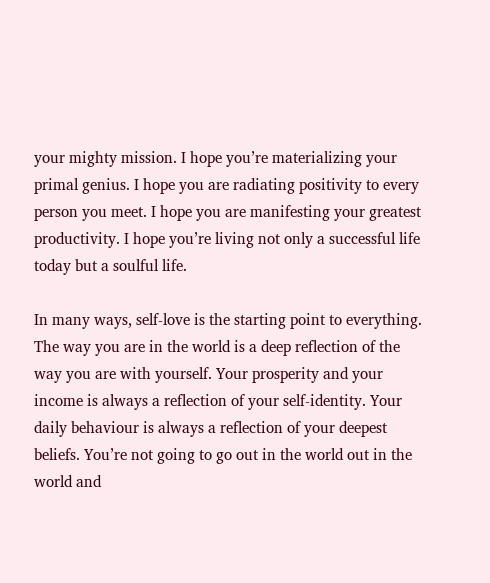your mighty mission. I hope you’re materializing your primal genius. I hope you are radiating positivity to every person you meet. I hope you are manifesting your greatest productivity. I hope you’re living not only a successful life today but a soulful life.

In many ways, self-love is the starting point to everything. The way you are in the world is a deep reflection of the way you are with yourself. Your prosperity and your income is always a reflection of your self-identity. Your daily behaviour is always a reflection of your deepest beliefs. You’re not going to go out in the world out in the world and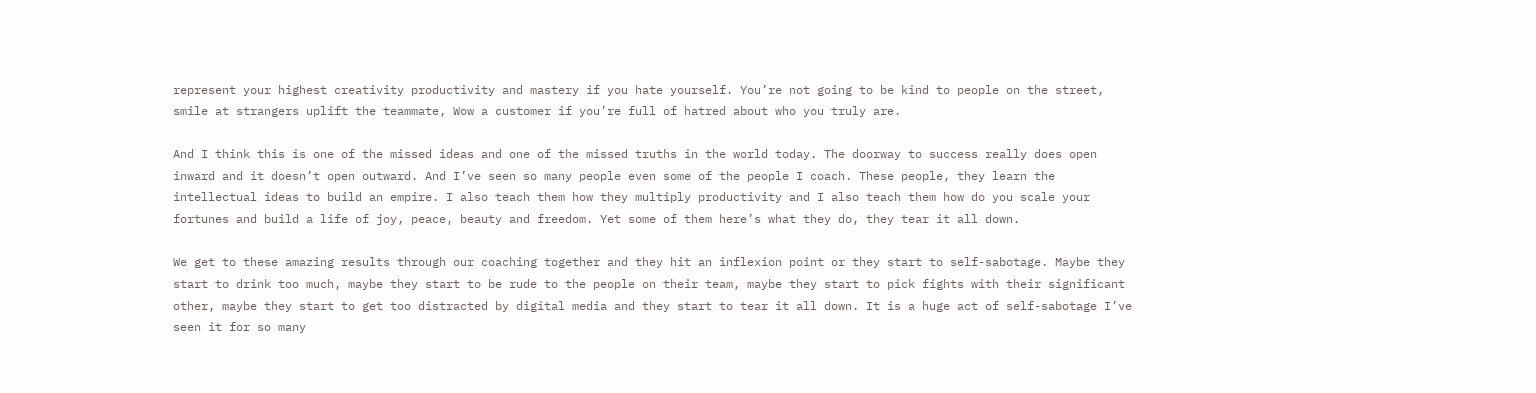represent your highest creativity productivity and mastery if you hate yourself. You’re not going to be kind to people on the street, smile at strangers uplift the teammate, Wow a customer if you’re full of hatred about who you truly are.

And I think this is one of the missed ideas and one of the missed truths in the world today. The doorway to success really does open inward and it doesn’t open outward. And I’ve seen so many people even some of the people I coach. These people, they learn the intellectual ideas to build an empire. I also teach them how they multiply productivity and I also teach them how do you scale your fortunes and build a life of joy, peace, beauty and freedom. Yet some of them here’s what they do, they tear it all down.

We get to these amazing results through our coaching together and they hit an inflexion point or they start to self-sabotage. Maybe they start to drink too much, maybe they start to be rude to the people on their team, maybe they start to pick fights with their significant other, maybe they start to get too distracted by digital media and they start to tear it all down. It is a huge act of self-sabotage I’ve seen it for so many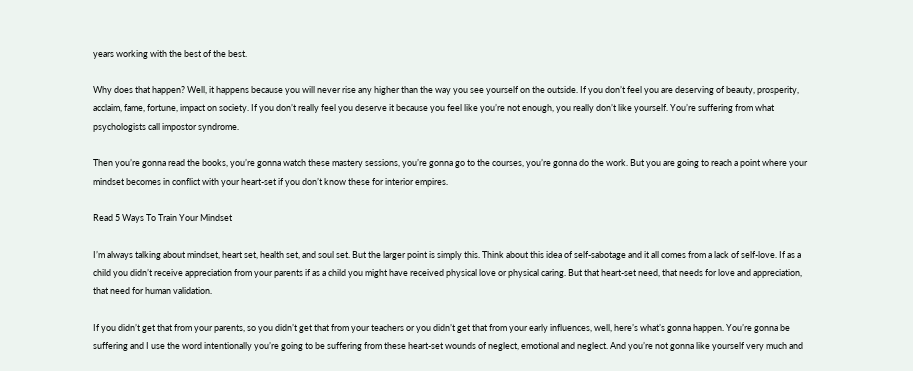years working with the best of the best.

Why does that happen? Well, it happens because you will never rise any higher than the way you see yourself on the outside. If you don’t feel you are deserving of beauty, prosperity, acclaim, fame, fortune, impact on society. If you don’t really feel you deserve it because you feel like you’re not enough, you really don’t like yourself. You’re suffering from what psychologists call impostor syndrome.

Then you’re gonna read the books, you’re gonna watch these mastery sessions, you’re gonna go to the courses, you’re gonna do the work. But you are going to reach a point where your mindset becomes in conflict with your heart-set if you don’t know these for interior empires.

Read 5 Ways To Train Your Mindset

I’m always talking about mindset, heart set, health set, and soul set. But the larger point is simply this. Think about this idea of self-sabotage and it all comes from a lack of self-love. If as a child you didn’t receive appreciation from your parents if as a child you might have received physical love or physical caring. But that heart-set need, that needs for love and appreciation, that need for human validation.

If you didn’t get that from your parents, so you didn’t get that from your teachers or you didn’t get that from your early influences, well, here’s what’s gonna happen. You’re gonna be suffering and I use the word intentionally you’re going to be suffering from these heart-set wounds of neglect, emotional and neglect. And you’re not gonna like yourself very much and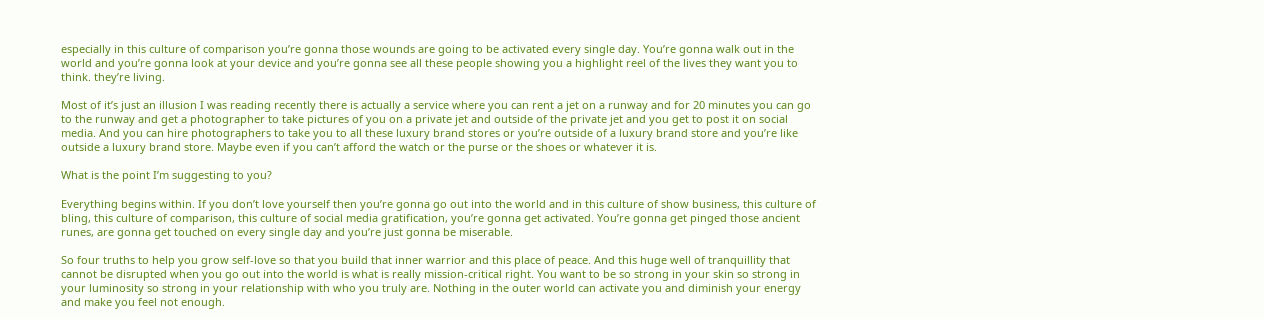especially in this culture of comparison you’re gonna those wounds are going to be activated every single day. You’re gonna walk out in the world and you’re gonna look at your device and you’re gonna see all these people showing you a highlight reel of the lives they want you to think. they’re living.

Most of it’s just an illusion I was reading recently there is actually a service where you can rent a jet on a runway and for 20 minutes you can go to the runway and get a photographer to take pictures of you on a private jet and outside of the private jet and you get to post it on social media. And you can hire photographers to take you to all these luxury brand stores or you’re outside of a luxury brand store and you’re like outside a luxury brand store. Maybe even if you can’t afford the watch or the purse or the shoes or whatever it is.

What is the point I’m suggesting to you?

Everything begins within. If you don’t love yourself then you’re gonna go out into the world and in this culture of show business, this culture of bling, this culture of comparison, this culture of social media gratification, you’re gonna get activated. You’re gonna get pinged those ancient runes, are gonna get touched on every single day and you’re just gonna be miserable.

So four truths to help you grow self-love so that you build that inner warrior and this place of peace. And this huge well of tranquillity that cannot be disrupted when you go out into the world is what is really mission-critical right. You want to be so strong in your skin so strong in your luminosity so strong in your relationship with who you truly are. Nothing in the outer world can activate you and diminish your energy and make you feel not enough.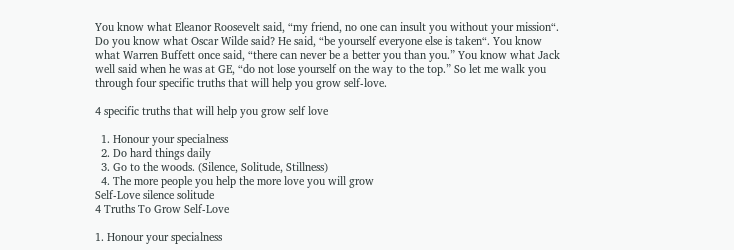You know what Eleanor Roosevelt said, “my friend, no one can insult you without your mission“. Do you know what Oscar Wilde said? He said, “be yourself everyone else is taken“. You know what Warren Buffett once said, “there can never be a better you than you.” You know what Jack well said when he was at GE, “do not lose yourself on the way to the top.” So let me walk you through four specific truths that will help you grow self-love.

4 specific truths that will help you grow self love

  1. Honour your specialness
  2. Do hard things daily
  3. Go to the woods. (Silence, Solitude, Stillness)
  4. The more people you help the more love you will grow
Self-Love silence solitude
4 Truths To Grow Self-Love

1. Honour your specialness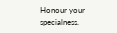Honour your specialness.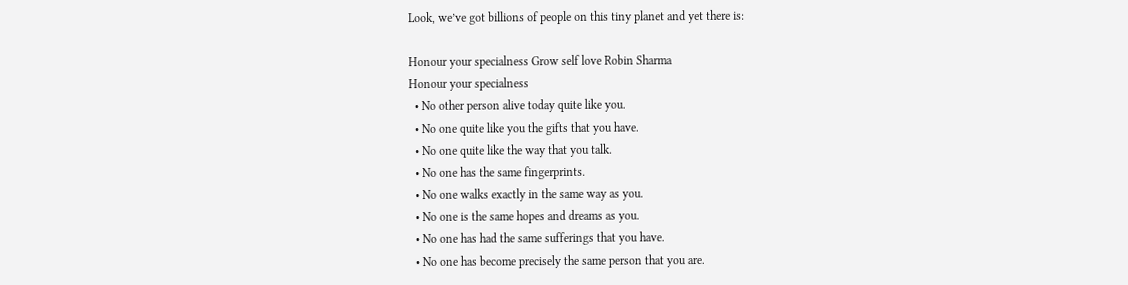Look, we’ve got billions of people on this tiny planet and yet there is:

Honour your specialness Grow self love Robin Sharma
Honour your specialness
  • No other person alive today quite like you.
  • No one quite like you the gifts that you have.
  • No one quite like the way that you talk.
  • No one has the same fingerprints.
  • No one walks exactly in the same way as you.
  • No one is the same hopes and dreams as you.
  • No one has had the same sufferings that you have.
  • No one has become precisely the same person that you are.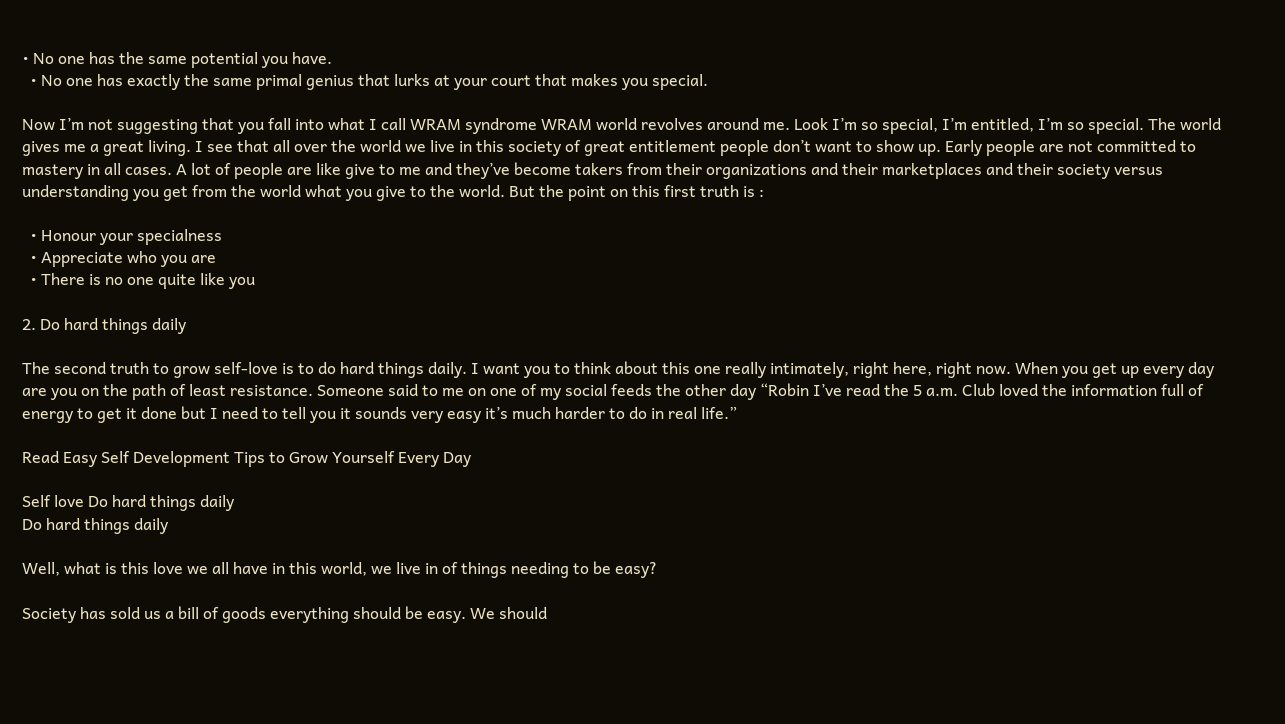• No one has the same potential you have.
  • No one has exactly the same primal genius that lurks at your court that makes you special.

Now I’m not suggesting that you fall into what I call WRAM syndrome WRAM world revolves around me. Look I’m so special, I’m entitled, I’m so special. The world gives me a great living. I see that all over the world we live in this society of great entitlement people don’t want to show up. Early people are not committed to mastery in all cases. A lot of people are like give to me and they’ve become takers from their organizations and their marketplaces and their society versus understanding you get from the world what you give to the world. But the point on this first truth is :

  • Honour your specialness
  • Appreciate who you are
  • There is no one quite like you

2. Do hard things daily

The second truth to grow self-love is to do hard things daily. I want you to think about this one really intimately, right here, right now. When you get up every day are you on the path of least resistance. Someone said to me on one of my social feeds the other day “Robin I’ve read the 5 a.m. Club loved the information full of energy to get it done but I need to tell you it sounds very easy it’s much harder to do in real life.”

Read Easy Self Development Tips to Grow Yourself Every Day

Self love Do hard things daily
Do hard things daily

Well, what is this love we all have in this world, we live in of things needing to be easy?

Society has sold us a bill of goods everything should be easy. We should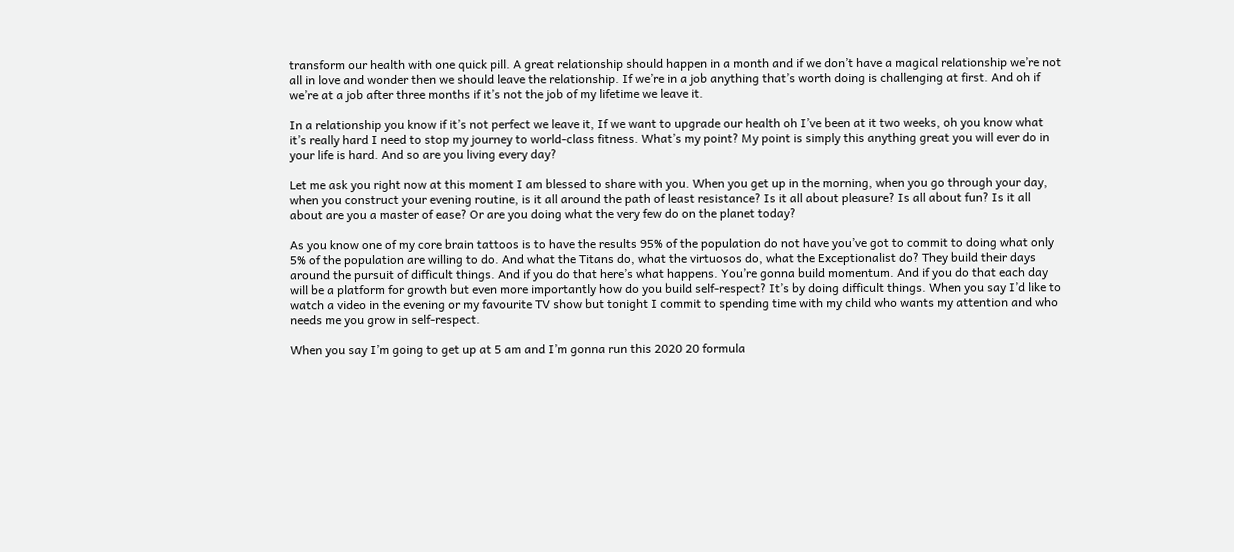transform our health with one quick pill. A great relationship should happen in a month and if we don’t have a magical relationship we’re not all in love and wonder then we should leave the relationship. If we’re in a job anything that’s worth doing is challenging at first. And oh if we’re at a job after three months if it’s not the job of my lifetime we leave it.

In a relationship you know if it’s not perfect we leave it, If we want to upgrade our health oh I’ve been at it two weeks, oh you know what it’s really hard I need to stop my journey to world-class fitness. What’s my point? My point is simply this anything great you will ever do in your life is hard. And so are you living every day?

Let me ask you right now at this moment I am blessed to share with you. When you get up in the morning, when you go through your day, when you construct your evening routine, is it all around the path of least resistance? Is it all about pleasure? Is all about fun? Is it all about are you a master of ease? Or are you doing what the very few do on the planet today?

As you know one of my core brain tattoos is to have the results 95% of the population do not have you’ve got to commit to doing what only 5% of the population are willing to do. And what the Titans do, what the virtuosos do, what the Exceptionalist do? They build their days around the pursuit of difficult things. And if you do that here’s what happens. You’re gonna build momentum. And if you do that each day will be a platform for growth but even more importantly how do you build self-respect? It’s by doing difficult things. When you say I’d like to watch a video in the evening or my favourite TV show but tonight I commit to spending time with my child who wants my attention and who needs me you grow in self-respect.

When you say I’m going to get up at 5 am and I’m gonna run this 2020 20 formula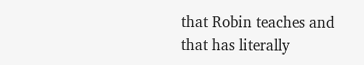that Robin teaches and that has literally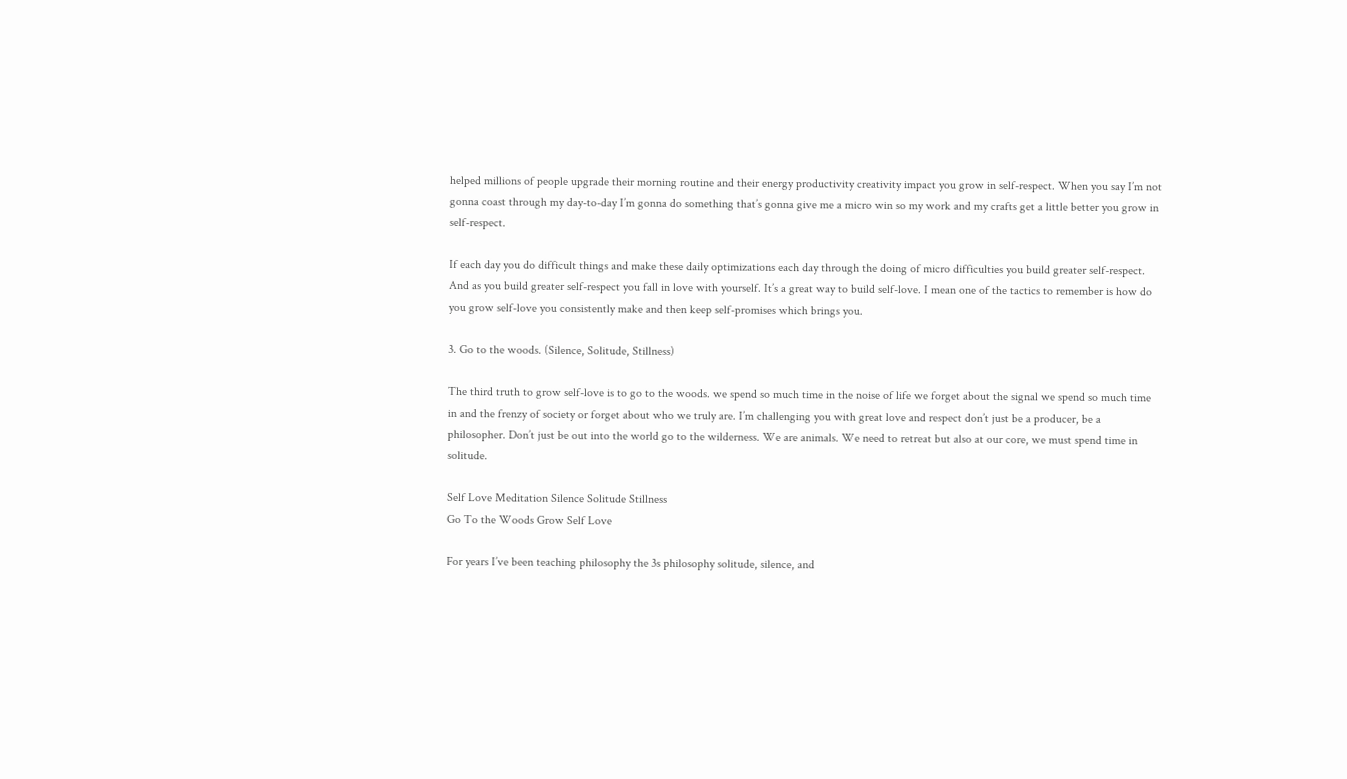helped millions of people upgrade their morning routine and their energy productivity creativity impact you grow in self-respect. When you say I’m not gonna coast through my day-to-day I’m gonna do something that’s gonna give me a micro win so my work and my crafts get a little better you grow in self-respect.

If each day you do difficult things and make these daily optimizations each day through the doing of micro difficulties you build greater self-respect. And as you build greater self-respect you fall in love with yourself. It’s a great way to build self-love. I mean one of the tactics to remember is how do you grow self-love you consistently make and then keep self-promises which brings you.

3. Go to the woods. (Silence, Solitude, Stillness)

The third truth to grow self-love is to go to the woods. we spend so much time in the noise of life we forget about the signal we spend so much time in and the frenzy of society or forget about who we truly are. I’m challenging you with great love and respect don’t just be a producer, be a philosopher. Don’t just be out into the world go to the wilderness. We are animals. We need to retreat but also at our core, we must spend time in solitude.

Self Love Meditation Silence Solitude Stillness
Go To the Woods Grow Self Love

For years I’ve been teaching philosophy the 3s philosophy solitude, silence, and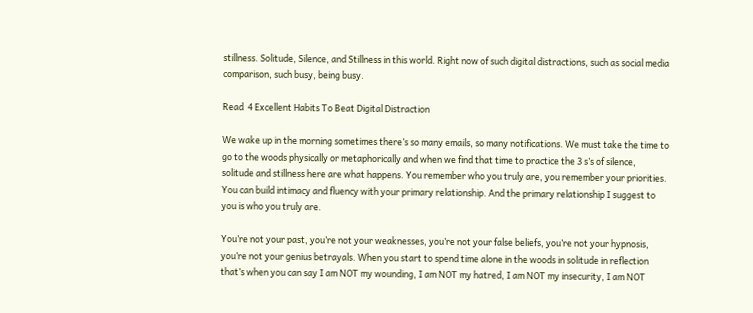stillness. Solitude, Silence, and Stillness in this world. Right now of such digital distractions, such as social media comparison, such busy, being busy.

Read  4 Excellent Habits To Beat Digital Distraction

We wake up in the morning sometimes there’s so many emails, so many notifications. We must take the time to go to the woods physically or metaphorically and when we find that time to practice the 3 s’s of silence, solitude and stillness here are what happens. You remember who you truly are, you remember your priorities. You can build intimacy and fluency with your primary relationship. And the primary relationship I suggest to you is who you truly are.

You’re not your past, you’re not your weaknesses, you’re not your false beliefs, you’re not your hypnosis, you’re not your genius betrayals. When you start to spend time alone in the woods in solitude in reflection that’s when you can say I am NOT my wounding, I am NOT my hatred, I am NOT my insecurity, I am NOT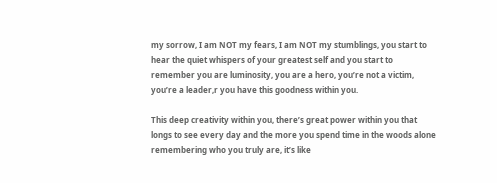my sorrow, I am NOT my fears, I am NOT my stumblings, you start to hear the quiet whispers of your greatest self and you start to remember you are luminosity, you are a hero, you’re not a victim, you’re a leader,r you have this goodness within you.

This deep creativity within you, there’s great power within you that longs to see every day and the more you spend time in the woods alone remembering who you truly are, it’s like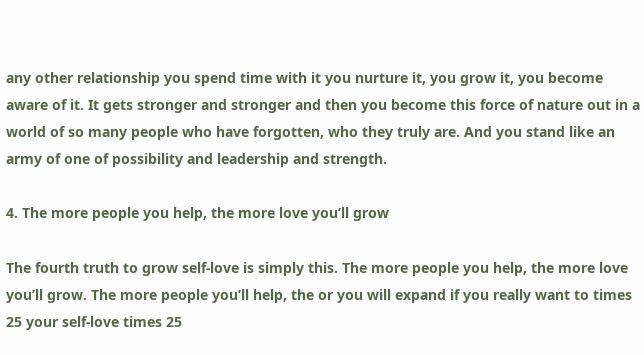any other relationship you spend time with it you nurture it, you grow it, you become aware of it. It gets stronger and stronger and then you become this force of nature out in a world of so many people who have forgotten, who they truly are. And you stand like an army of one of possibility and leadership and strength.

4. The more people you help, the more love you’ll grow

The fourth truth to grow self-love is simply this. The more people you help, the more love you’ll grow. The more people you’ll help, the or you will expand if you really want to times 25 your self-love times 25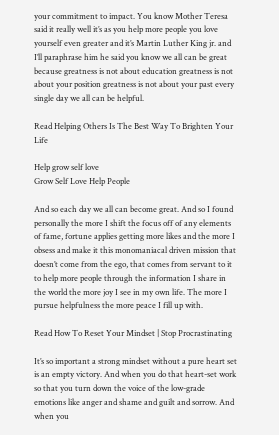your commitment to impact. You know Mother Teresa said it really well it’s as you help more people you love yourself even greater and it’s Martin Luther King jr. and I’ll paraphrase him he said you know we all can be great because greatness is not about education greatness is not about your position greatness is not about your past every single day we all can be helpful.

Read Helping Others Is The Best Way To Brighten Your Life

Help grow self love
Grow Self Love Help People

And so each day we all can become great. And so I found personally the more I shift the focus off of any elements of fame, fortune applies getting more likes and the more I obsess and make it this monomaniacal driven mission that doesn’t come from the ego, that comes from servant to it to help more people through the information I share in the world the more joy I see in my own life. The more I pursue helpfulness the more peace I fill up with.

Read How To Reset Your Mindset | Stop Procrastinating

It’s so important a strong mindset without a pure heart set is an empty victory. And when you do that heart-set work so that you turn down the voice of the low-grade emotions like anger and shame and guilt and sorrow. And when you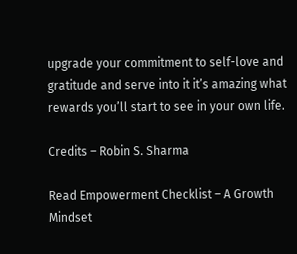upgrade your commitment to self-love and gratitude and serve into it it’s amazing what rewards you’ll start to see in your own life.

Credits – Robin S. Sharma

Read Empowerment Checklist – A Growth Mindset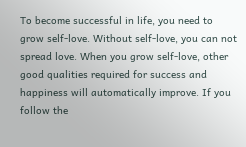To become successful in life, you need to grow self-love. Without self-love, you can not spread love. When you grow self-love, other good qualities required for success and happiness will automatically improve. If you follow the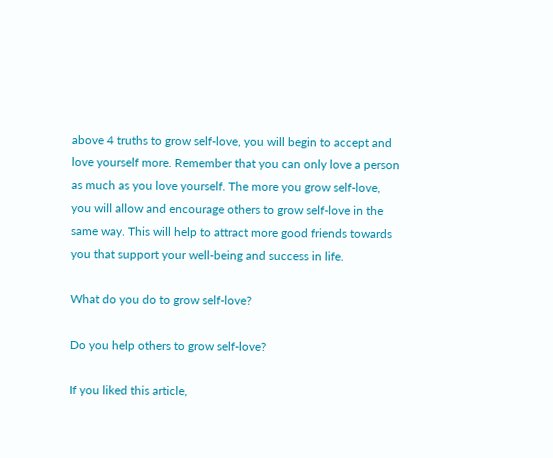above 4 truths to grow self-love, you will begin to accept and love yourself more. Remember that you can only love a person as much as you love yourself. The more you grow self-love, you will allow and encourage others to grow self-love in the same way. This will help to attract more good friends towards you that support your well-being and success in life.

What do you do to grow self-love?

Do you help others to grow self-love?

If you liked this article,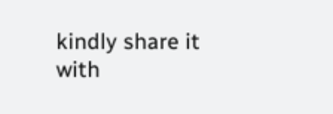kindly share it with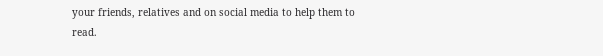your friends, relatives and on social media to help them to read.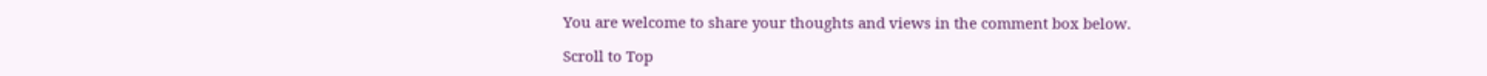You are welcome to share your thoughts and views in the comment box below.

Scroll to Top